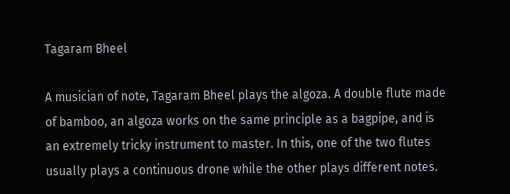Tagaram Bheel

A musician of note, Tagaram Bheel plays the algoza. A double flute made of bamboo, an algoza works on the same principle as a bagpipe, and is an extremely tricky instrument to master. In this, one of the two flutes usually plays a continuous drone while the other plays different notes.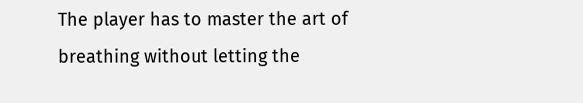The player has to master the art of breathing without letting the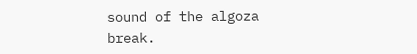sound of the algoza break.